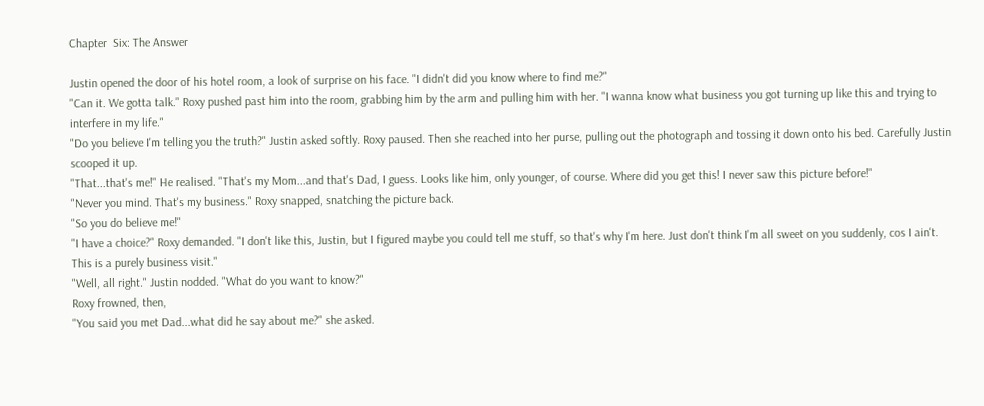Chapter  Six: The Answer

Justin opened the door of his hotel room, a look of surprise on his face. "I didn't did you know where to find me?"
"Can it. We gotta talk." Roxy pushed past him into the room, grabbing him by the arm and pulling him with her. "I wanna know what business you got turning up like this and trying to interfere in my life."
"Do you believe I'm telling you the truth?" Justin asked softly. Roxy paused. Then she reached into her purse, pulling out the photograph and tossing it down onto his bed. Carefully Justin scooped it up.
"That...that's me!" He realised. "That's my Mom...and that's Dad, I guess. Looks like him, only younger, of course. Where did you get this! I never saw this picture before!"
"Never you mind. That's my business." Roxy snapped, snatching the picture back.
"So you do believe me!"
"I have a choice?" Roxy demanded. "I don't like this, Justin, but I figured maybe you could tell me stuff, so that's why I'm here. Just don't think I'm all sweet on you suddenly, cos I ain't. This is a purely business visit."
"Well, all right." Justin nodded. "What do you want to know?"
Roxy frowned, then,
"You said you met Dad...what did he say about me?" she asked.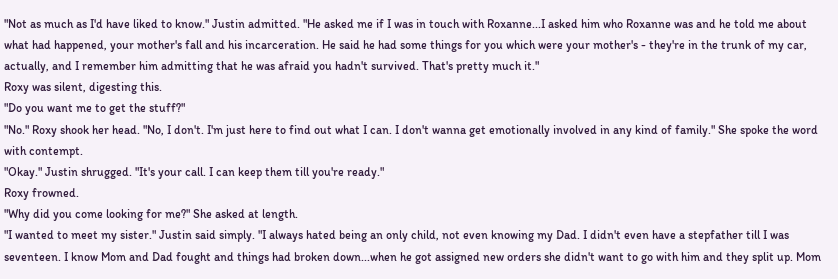"Not as much as I'd have liked to know." Justin admitted. "He asked me if I was in touch with Roxanne...I asked him who Roxanne was and he told me about what had happened, your mother's fall and his incarceration. He said he had some things for you which were your mother's - they're in the trunk of my car, actually, and I remember him admitting that he was afraid you hadn't survived. That's pretty much it."
Roxy was silent, digesting this.
"Do you want me to get the stuff?"
"No." Roxy shook her head. "No, I don't. I'm just here to find out what I can. I don't wanna get emotionally involved in any kind of family." She spoke the word with contempt.
"Okay." Justin shrugged. "It's your call. I can keep them till you're ready."
Roxy frowned.
"Why did you come looking for me?" She asked at length.
"I wanted to meet my sister." Justin said simply. "I always hated being an only child, not even knowing my Dad. I didn't even have a stepfather till I was seventeen. I know Mom and Dad fought and things had broken down...when he got assigned new orders she didn't want to go with him and they split up. Mom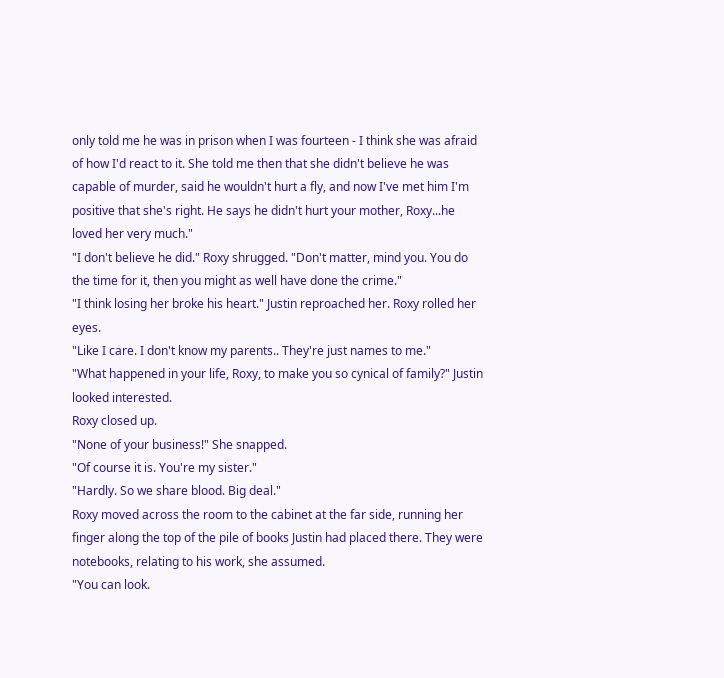only told me he was in prison when I was fourteen - I think she was afraid of how I'd react to it. She told me then that she didn't believe he was capable of murder, said he wouldn't hurt a fly, and now I've met him I'm positive that she's right. He says he didn't hurt your mother, Roxy...he loved her very much."
"I don't believe he did." Roxy shrugged. "Don't matter, mind you. You do the time for it, then you might as well have done the crime."
"I think losing her broke his heart." Justin reproached her. Roxy rolled her eyes.
"Like I care. I don't know my parents.. They're just names to me."
"What happened in your life, Roxy, to make you so cynical of family?" Justin looked interested.
Roxy closed up.
"None of your business!" She snapped.
"Of course it is. You're my sister."
"Hardly. So we share blood. Big deal."
Roxy moved across the room to the cabinet at the far side, running her finger along the top of the pile of books Justin had placed there. They were notebooks, relating to his work, she assumed.
"You can look.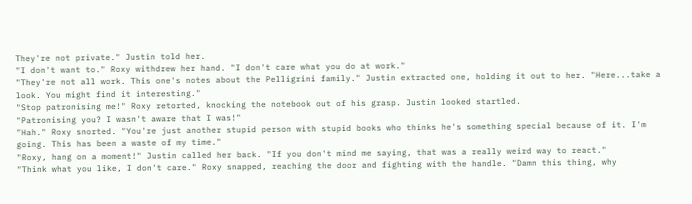They're not private." Justin told her.
"I don't want to." Roxy withdrew her hand. "I don't care what you do at work."
"They're not all work. This one's notes about the Pelligrini family." Justin extracted one, holding it out to her. "Here...take a look. You might find it interesting."
"Stop patronising me!" Roxy retorted, knocking the notebook out of his grasp. Justin looked startled.
"Patronising you? I wasn't aware that I was!"
"Hah." Roxy snorted. "You're just another stupid person with stupid books who thinks he's something special because of it. I'm going. This has been a waste of my time."
"Roxy, hang on a moment!" Justin called her back. "If you don't mind me saying, that was a really weird way to react."
"Think what you like, I don't care." Roxy snapped, reaching the door and fighting with the handle. "Damn this thing, why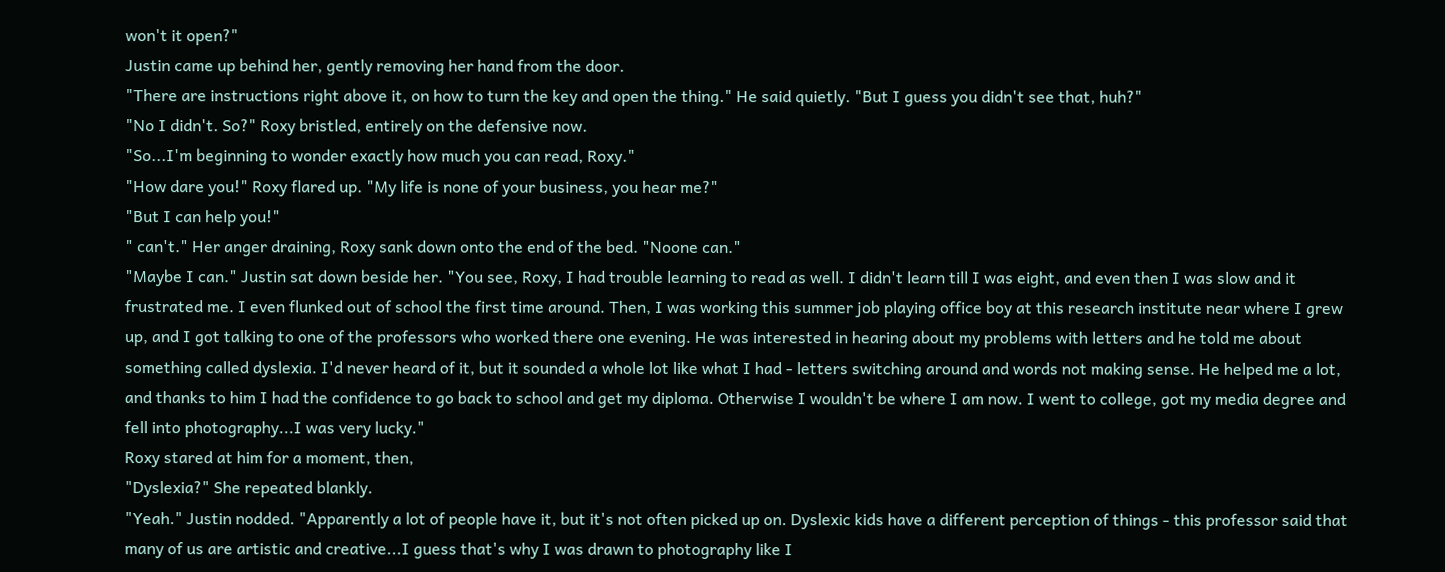won't it open?"
Justin came up behind her, gently removing her hand from the door.
"There are instructions right above it, on how to turn the key and open the thing." He said quietly. "But I guess you didn't see that, huh?"
"No I didn't. So?" Roxy bristled, entirely on the defensive now.
"So...I'm beginning to wonder exactly how much you can read, Roxy."
"How dare you!" Roxy flared up. "My life is none of your business, you hear me?"
"But I can help you!"
" can't." Her anger draining, Roxy sank down onto the end of the bed. "Noone can."
"Maybe I can." Justin sat down beside her. "You see, Roxy, I had trouble learning to read as well. I didn't learn till I was eight, and even then I was slow and it frustrated me. I even flunked out of school the first time around. Then, I was working this summer job playing office boy at this research institute near where I grew up, and I got talking to one of the professors who worked there one evening. He was interested in hearing about my problems with letters and he told me about something called dyslexia. I'd never heard of it, but it sounded a whole lot like what I had - letters switching around and words not making sense. He helped me a lot, and thanks to him I had the confidence to go back to school and get my diploma. Otherwise I wouldn't be where I am now. I went to college, got my media degree and fell into photography...I was very lucky."
Roxy stared at him for a moment, then,
"Dyslexia?" She repeated blankly.
"Yeah." Justin nodded. "Apparently a lot of people have it, but it's not often picked up on. Dyslexic kids have a different perception of things - this professor said that many of us are artistic and creative...I guess that's why I was drawn to photography like I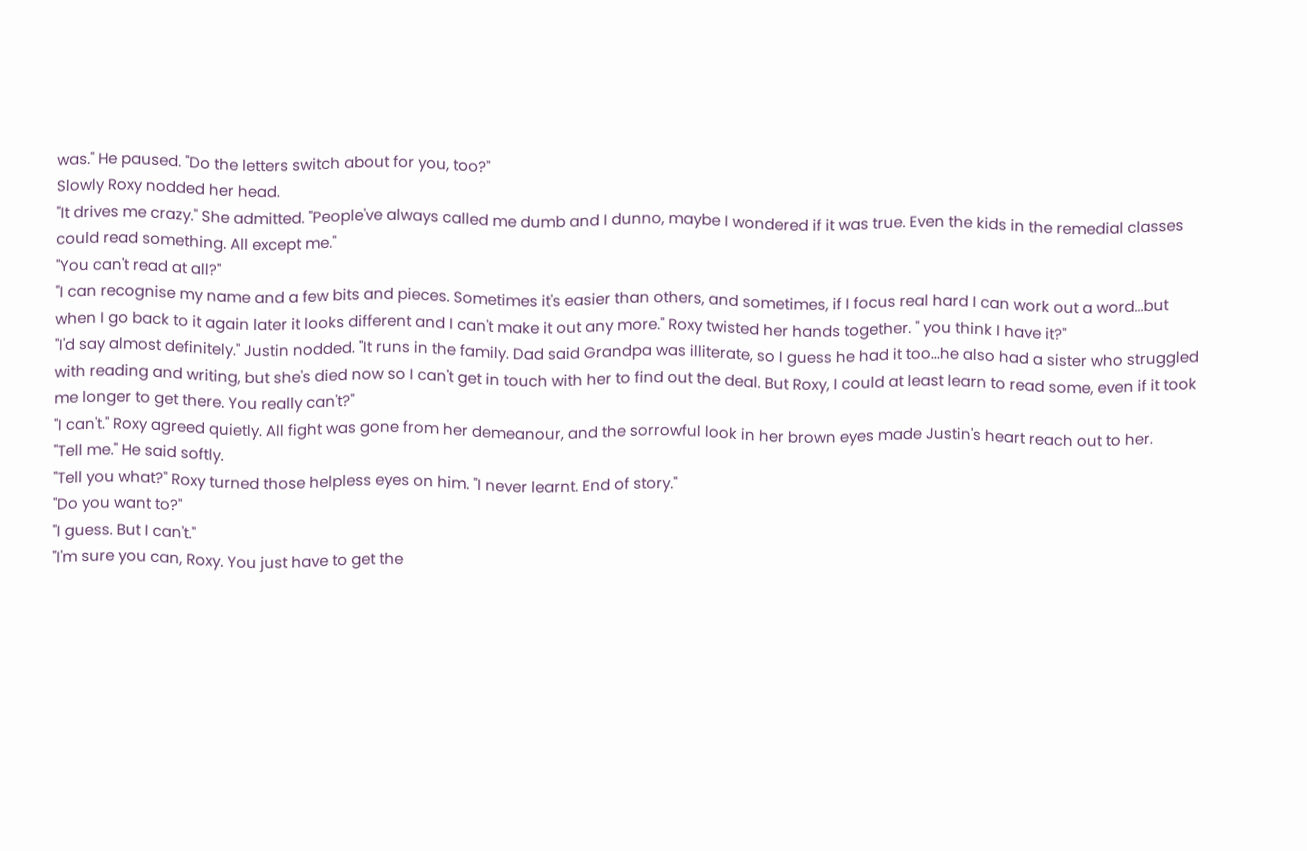was." He paused. "Do the letters switch about for you, too?"
Slowly Roxy nodded her head.
"It drives me crazy." She admitted. "People've always called me dumb and I dunno, maybe I wondered if it was true. Even the kids in the remedial classes could read something. All except me."
"You can't read at all?"
"I can recognise my name and a few bits and pieces. Sometimes it's easier than others, and sometimes, if I focus real hard I can work out a word...but when I go back to it again later it looks different and I can't make it out any more." Roxy twisted her hands together. " you think I have it?"
"I'd say almost definitely." Justin nodded. "It runs in the family. Dad said Grandpa was illiterate, so I guess he had it too...he also had a sister who struggled with reading and writing, but she's died now so I can't get in touch with her to find out the deal. But Roxy, I could at least learn to read some, even if it took me longer to get there. You really can't?"
"I can't." Roxy agreed quietly. All fight was gone from her demeanour, and the sorrowful look in her brown eyes made Justin's heart reach out to her.
"Tell me." He said softly.
"Tell you what?" Roxy turned those helpless eyes on him. "I never learnt. End of story."
"Do you want to?"
"I guess. But I can't."
"I'm sure you can, Roxy. You just have to get the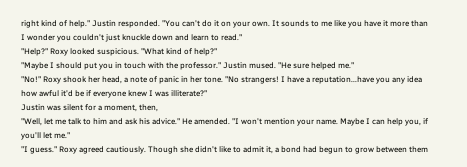right kind of help." Justin responded. "You can't do it on your own. It sounds to me like you have it more than I wonder you couldn't just knuckle down and learn to read."
"Help?" Roxy looked suspicious. "What kind of help?"
"Maybe I should put you in touch with the professor." Justin mused. "He sure helped me."
"No!" Roxy shook her head, a note of panic in her tone. "No strangers! I have a reputation...have you any idea how awful it'd be if everyone knew I was illiterate?"
Justin was silent for a moment, then,
"Well, let me talk to him and ask his advice." He amended. "I won't mention your name. Maybe I can help you, if you'll let me."
"I guess." Roxy agreed cautiously. Though she didn't like to admit it, a bond had begun to grow between them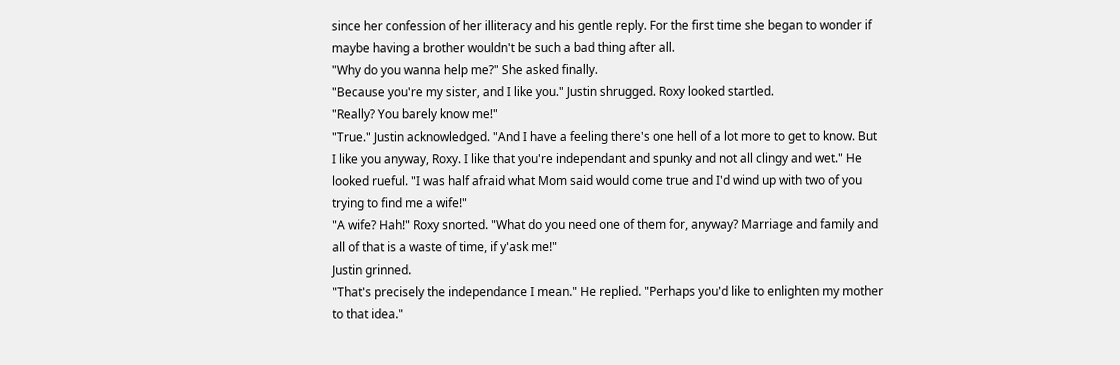since her confession of her illiteracy and his gentle reply. For the first time she began to wonder if maybe having a brother wouldn't be such a bad thing after all.
"Why do you wanna help me?" She asked finally.
"Because you're my sister, and I like you." Justin shrugged. Roxy looked startled.
"Really? You barely know me!"
"True." Justin acknowledged. "And I have a feeling there's one hell of a lot more to get to know. But I like you anyway, Roxy. I like that you're independant and spunky and not all clingy and wet." He looked rueful. "I was half afraid what Mom said would come true and I'd wind up with two of you trying to find me a wife!"
"A wife? Hah!" Roxy snorted. "What do you need one of them for, anyway? Marriage and family and all of that is a waste of time, if y'ask me!"
Justin grinned.
"That's precisely the independance I mean." He replied. "Perhaps you'd like to enlighten my mother to that idea."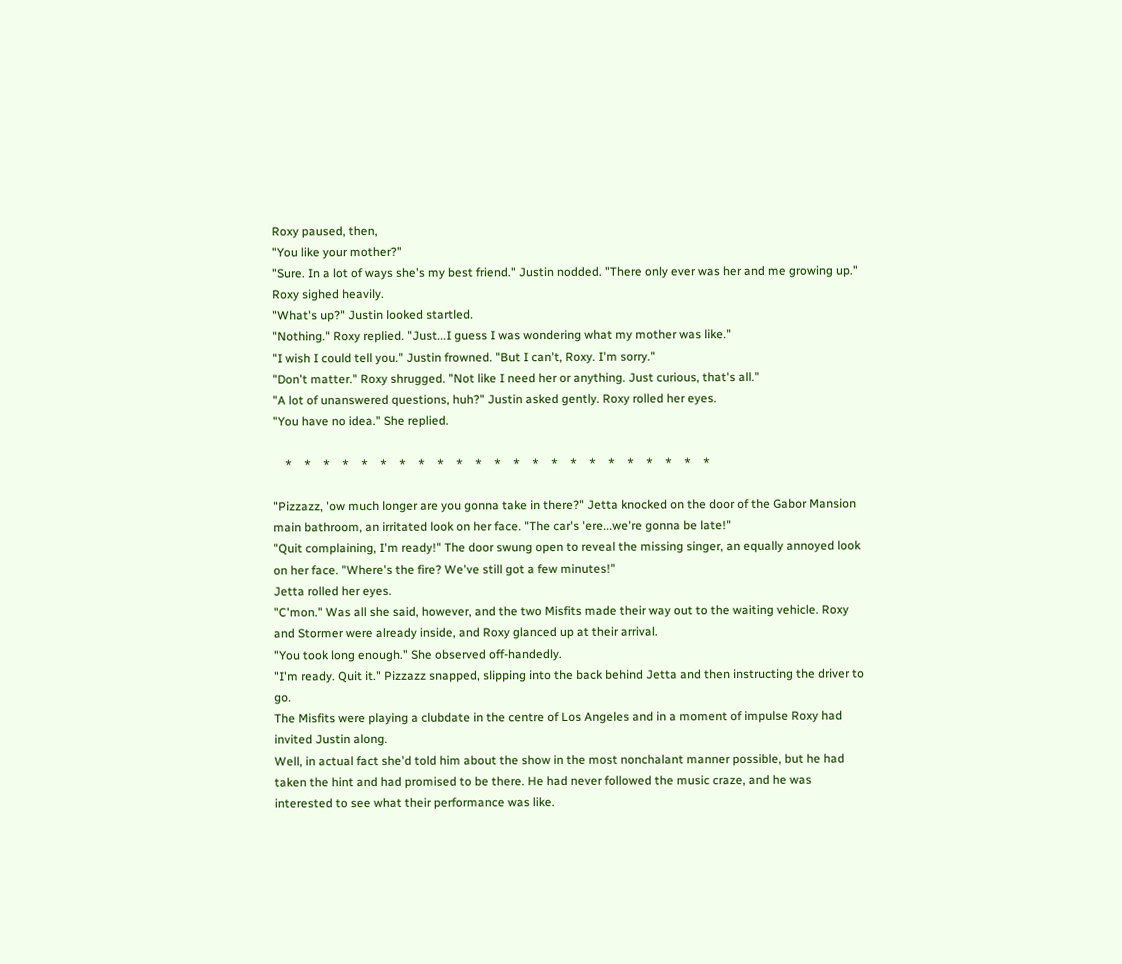Roxy paused, then,
"You like your mother?"
"Sure. In a lot of ways she's my best friend." Justin nodded. "There only ever was her and me growing up."
Roxy sighed heavily.
"What's up?" Justin looked startled.
"Nothing." Roxy replied. "Just...I guess I was wondering what my mother was like."
"I wish I could tell you." Justin frowned. "But I can't, Roxy. I'm sorry."
"Don't matter." Roxy shrugged. "Not like I need her or anything. Just curious, that's all."
"A lot of unanswered questions, huh?" Justin asked gently. Roxy rolled her eyes.
"You have no idea." She replied.

    *    *    *    *    *    *    *    *    *    *    *    *    *    *    *    *    *    *    *    *    *    *    *

"Pizzazz, 'ow much longer are you gonna take in there?" Jetta knocked on the door of the Gabor Mansion main bathroom, an irritated look on her face. "The car's 'ere...we're gonna be late!"
"Quit complaining, I'm ready!" The door swung open to reveal the missing singer, an equally annoyed look on her face. "Where's the fire? We've still got a few minutes!"
Jetta rolled her eyes.
"C'mon." Was all she said, however, and the two Misfits made their way out to the waiting vehicle. Roxy and Stormer were already inside, and Roxy glanced up at their arrival.
"You took long enough." She observed off-handedly.
"I'm ready. Quit it." Pizzazz snapped, slipping into the back behind Jetta and then instructing the driver to go.
The Misfits were playing a clubdate in the centre of Los Angeles and in a moment of impulse Roxy had invited Justin along.
Well, in actual fact she'd told him about the show in the most nonchalant manner possible, but he had taken the hint and had promised to be there. He had never followed the music craze, and he was interested to see what their performance was like.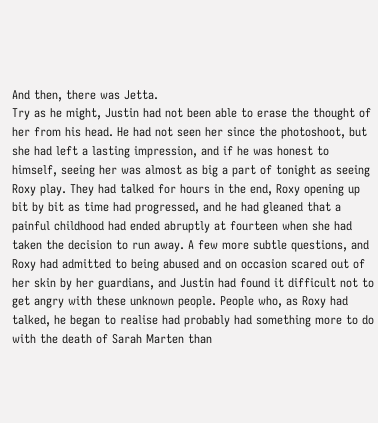And then, there was Jetta.
Try as he might, Justin had not been able to erase the thought of her from his head. He had not seen her since the photoshoot, but she had left a lasting impression, and if he was honest to himself, seeing her was almost as big a part of tonight as seeing Roxy play. They had talked for hours in the end, Roxy opening up bit by bit as time had progressed, and he had gleaned that a painful childhood had ended abruptly at fourteen when she had taken the decision to run away. A few more subtle questions, and Roxy had admitted to being abused and on occasion scared out of her skin by her guardians, and Justin had found it difficult not to get angry with these unknown people. People who, as Roxy had talked, he began to realise had probably had something more to do with the death of Sarah Marten than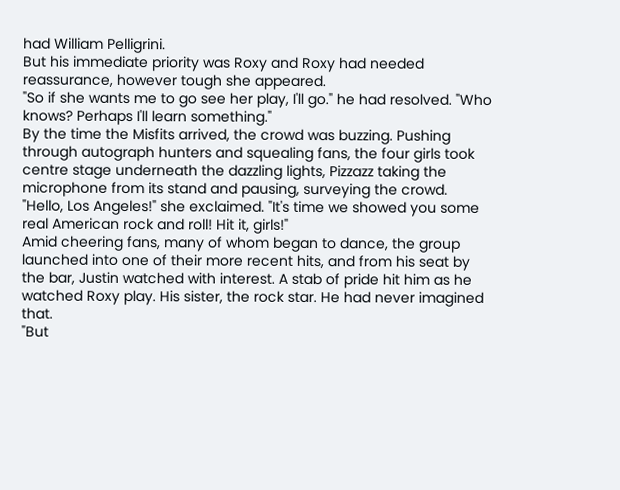had William Pelligrini.
But his immediate priority was Roxy and Roxy had needed reassurance, however tough she appeared.
"So if she wants me to go see her play, I'll go." he had resolved. "Who knows? Perhaps I'll learn something."
By the time the Misfits arrived, the crowd was buzzing. Pushing through autograph hunters and squealing fans, the four girls took centre stage underneath the dazzling lights, Pizzazz taking the microphone from its stand and pausing, surveying the crowd.
"Hello, Los Angeles!" she exclaimed. "It's time we showed you some real American rock and roll! Hit it, girls!"
Amid cheering fans, many of whom began to dance, the group launched into one of their more recent hits, and from his seat by the bar, Justin watched with interest. A stab of pride hit him as he watched Roxy play. His sister, the rock star. He had never imagined that.
"But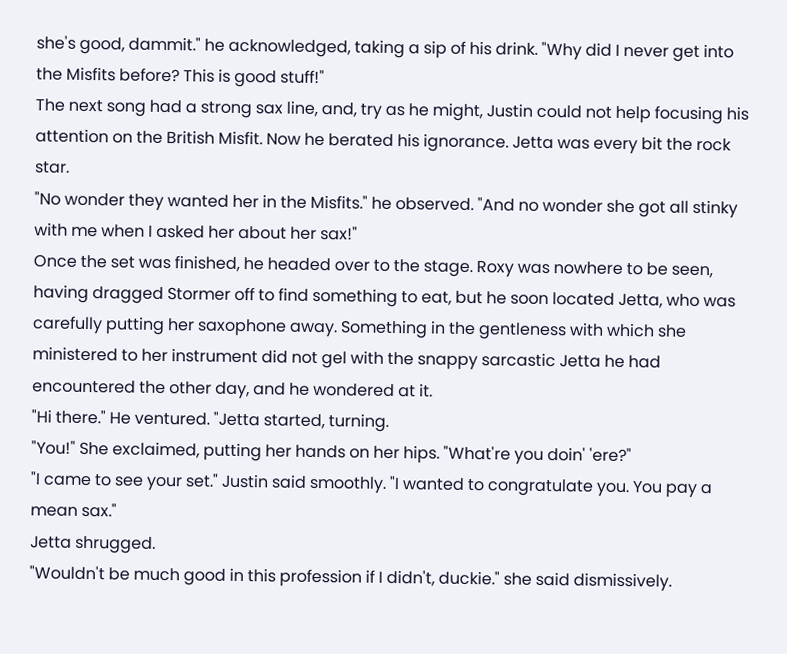she's good, dammit." he acknowledged, taking a sip of his drink. "Why did I never get into the Misfits before? This is good stuff!"
The next song had a strong sax line, and, try as he might, Justin could not help focusing his attention on the British Misfit. Now he berated his ignorance. Jetta was every bit the rock star.
"No wonder they wanted her in the Misfits." he observed. "And no wonder she got all stinky with me when I asked her about her sax!"
Once the set was finished, he headed over to the stage. Roxy was nowhere to be seen, having dragged Stormer off to find something to eat, but he soon located Jetta, who was carefully putting her saxophone away. Something in the gentleness with which she ministered to her instrument did not gel with the snappy sarcastic Jetta he had encountered the other day, and he wondered at it.
"Hi there." He ventured. "Jetta started, turning.
"You!" She exclaimed, putting her hands on her hips. "What're you doin' 'ere?"
"I came to see your set." Justin said smoothly. "I wanted to congratulate you. You pay a mean sax."
Jetta shrugged.
"Wouldn't be much good in this profession if I didn't, duckie." she said dismissively.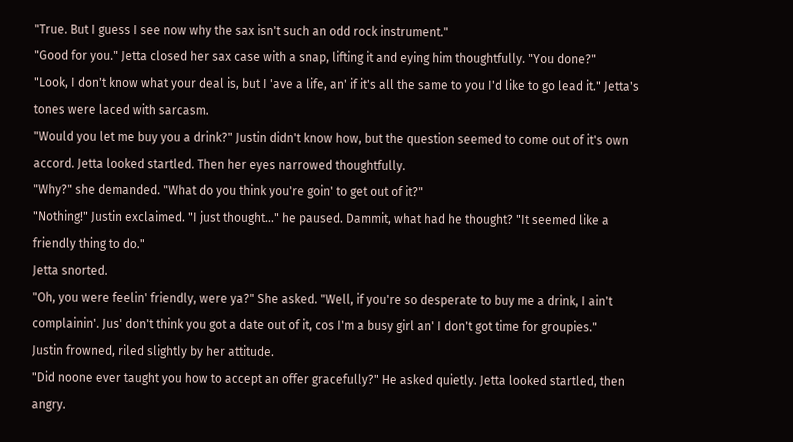"True. But I guess I see now why the sax isn't such an odd rock instrument."
"Good for you." Jetta closed her sax case with a snap, lifting it and eying him thoughtfully. "You done?"
"Look, I don't know what your deal is, but I 'ave a life, an' if it's all the same to you I'd like to go lead it." Jetta's tones were laced with sarcasm.
"Would you let me buy you a drink?" Justin didn't know how, but the question seemed to come out of it's own accord. Jetta looked startled. Then her eyes narrowed thoughtfully.
"Why?" she demanded. "What do you think you're goin' to get out of it?"
"Nothing!" Justin exclaimed. "I just thought..." he paused. Dammit, what had he thought? "It seemed like a friendly thing to do."
Jetta snorted.
"Oh, you were feelin' friendly, were ya?" She asked. "Well, if you're so desperate to buy me a drink, I ain't complainin'. Jus' don't think you got a date out of it, cos I'm a busy girl an' I don't got time for groupies."
Justin frowned, riled slightly by her attitude.
"Did noone ever taught you how to accept an offer gracefully?" He asked quietly. Jetta looked startled, then angry.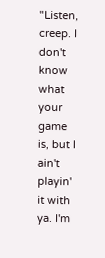"Listen, creep. I don't know what your game is, but I ain't playin' it with ya. I'm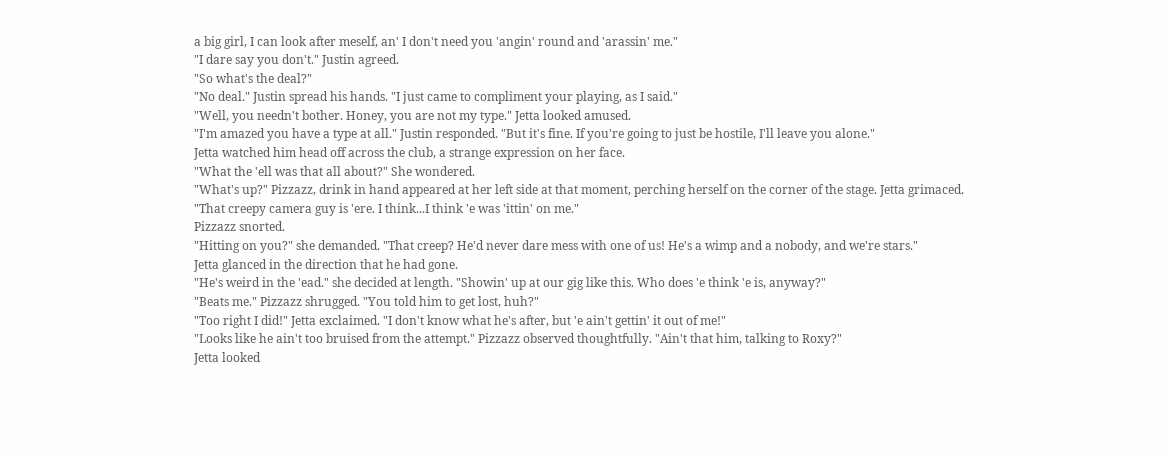a big girl, I can look after meself, an' I don't need you 'angin' round and 'arassin' me."
"I dare say you don't." Justin agreed.
"So what's the deal?"
"No deal." Justin spread his hands. "I just came to compliment your playing, as I said."
"Well, you needn't bother. Honey, you are not my type." Jetta looked amused.
"I'm amazed you have a type at all." Justin responded. "But it's fine. If you're going to just be hostile, I'll leave you alone."
Jetta watched him head off across the club, a strange expression on her face.
"What the 'ell was that all about?" She wondered.
"What's up?" Pizzazz, drink in hand appeared at her left side at that moment, perching herself on the corner of the stage. Jetta grimaced.
"That creepy camera guy is 'ere. I think...I think 'e was 'ittin' on me."
Pizzazz snorted.
"Hitting on you?" she demanded. "That creep? He'd never dare mess with one of us! He's a wimp and a nobody, and we're stars."
Jetta glanced in the direction that he had gone.
"He's weird in the 'ead." she decided at length. "Showin' up at our gig like this. Who does 'e think 'e is, anyway?"
"Beats me." Pizzazz shrugged. "You told him to get lost, huh?"
"Too right I did!" Jetta exclaimed. "I don't know what he's after, but 'e ain't gettin' it out of me!"
"Looks like he ain't too bruised from the attempt." Pizzazz observed thoughtfully. "Ain't that him, talking to Roxy?"
Jetta looked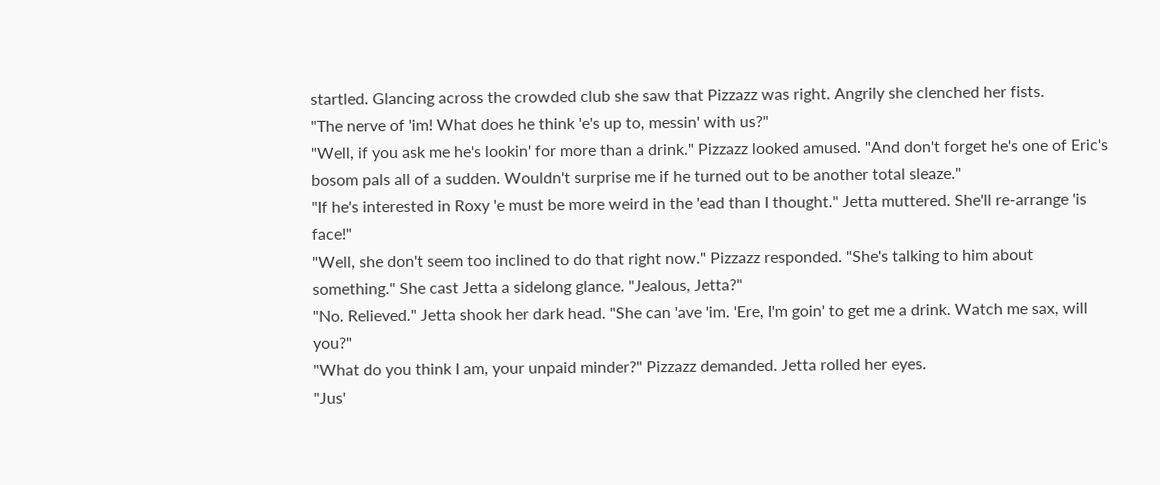startled. Glancing across the crowded club she saw that Pizzazz was right. Angrily she clenched her fists.
"The nerve of 'im! What does he think 'e's up to, messin' with us?"
"Well, if you ask me he's lookin' for more than a drink." Pizzazz looked amused. "And don't forget he's one of Eric's bosom pals all of a sudden. Wouldn't surprise me if he turned out to be another total sleaze."
"If he's interested in Roxy 'e must be more weird in the 'ead than I thought." Jetta muttered. She'll re-arrange 'is face!"
"Well, she don't seem too inclined to do that right now." Pizzazz responded. "She's talking to him about something." She cast Jetta a sidelong glance. "Jealous, Jetta?"
"No. Relieved." Jetta shook her dark head. "She can 'ave 'im. 'Ere, I'm goin' to get me a drink. Watch me sax, will you?"
"What do you think I am, your unpaid minder?" Pizzazz demanded. Jetta rolled her eyes.
"Jus'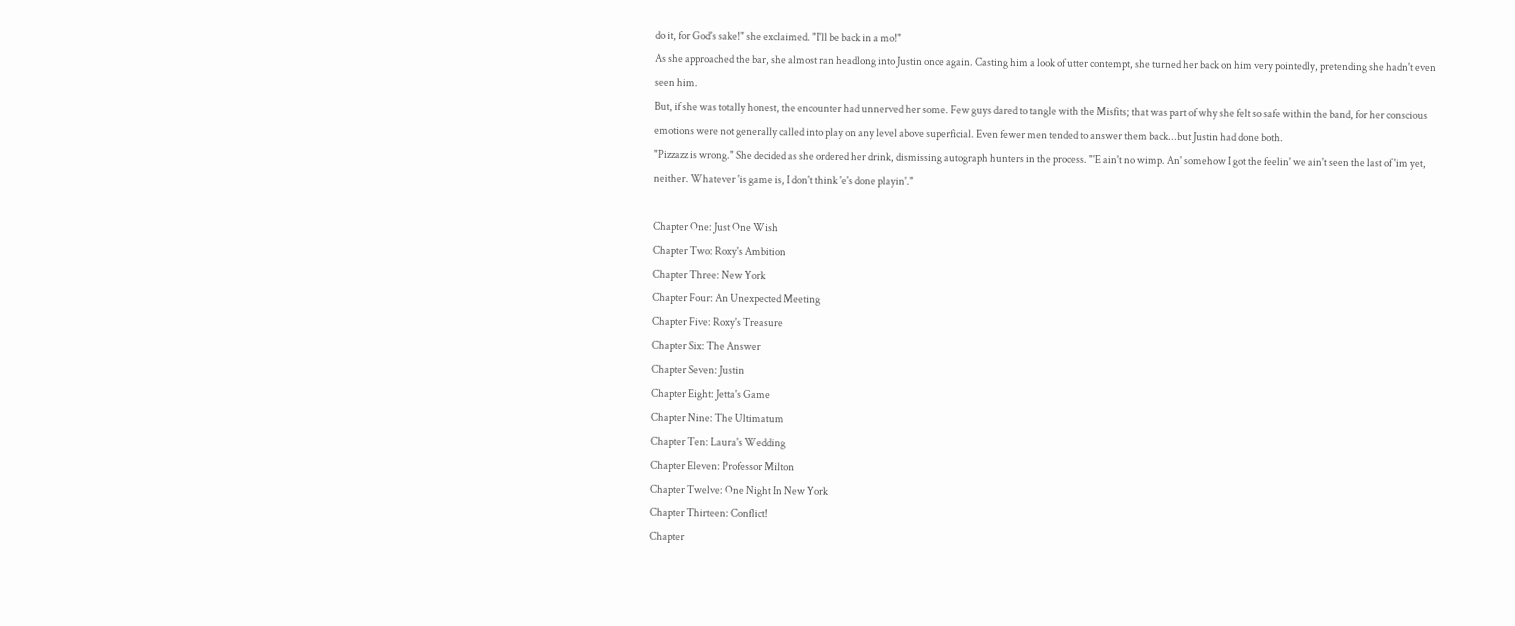do it, for God's sake!" she exclaimed. "I'll be back in a mo!"
As she approached the bar, she almost ran headlong into Justin once again. Casting him a look of utter contempt, she turned her back on him very pointedly, pretending she hadn't even seen him.
But, if she was totally honest, the encounter had unnerved her some. Few guys dared to tangle with the Misfits; that was part of why she felt so safe within the band, for her conscious emotions were not generally called into play on any level above superficial. Even fewer men tended to answer them back...but Justin had done both.
"Pizzazz is wrong." She decided as she ordered her drink, dismissing autograph hunters in the process. "'E ain't no wimp. An' somehow I got the feelin' we ain't seen the last of 'im yet, neither. Whatever 'is game is, I don't think 'e's done playin'."

Chapter One: Just One Wish
Chapter Two: Roxy's Ambition
Chapter Three: New York
Chapter Four: An Unexpected Meeting
Chapter Five: Roxy's Treasure
Chapter Six: The Answer
Chapter Seven: Justin
Chapter Eight: Jetta's Game
Chapter Nine: The Ultimatum
Chapter Ten: Laura's Wedding
Chapter Eleven: Professor Milton
Chapter Twelve: One Night In New York
Chapter Thirteen: Conflict!
Chapter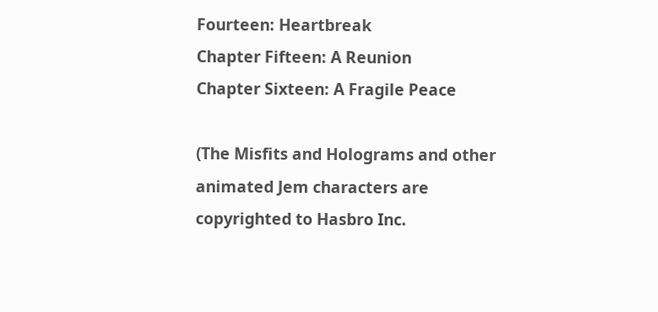Fourteen: Heartbreak
Chapter Fifteen: A Reunion
Chapter Sixteen: A Fragile Peace

(The Misfits and Holograms and other animated Jem characters are copyrighted to Hasbro Inc.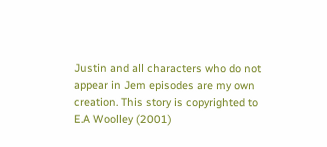Justin and all characters who do not appear in Jem episodes are my own creation. This story is copyrighted to E.A Woolley (2001)